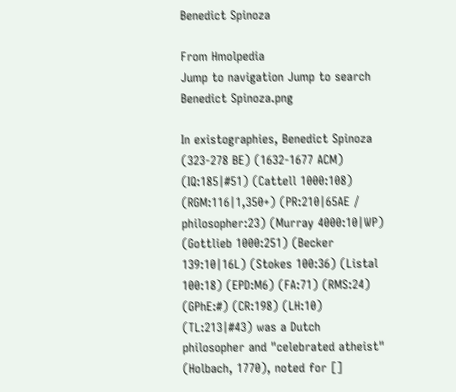Benedict Spinoza

From Hmolpedia
Jump to navigation Jump to search
Benedict Spinoza.png

In existographies, Benedict Spinoza (323-278 BE) (1632-1677 ACM) (IQ:185|#51) (Cattell 1000:108) (RGM:116|1,350+) (PR:210|65AE / philosopher:23) (Murray 4000:10|WP) (Gottlieb 1000:251) (Becker 139:10|16L) (Stokes 100:36) (Listal 100:18) (EPD:M6) (FA:71) (RMS:24) (GPhE:#) (CR:198) (LH:10) (TL:213|#43) was a Dutch philosopher and "celebrated atheist" (Holbach, 1770), noted for []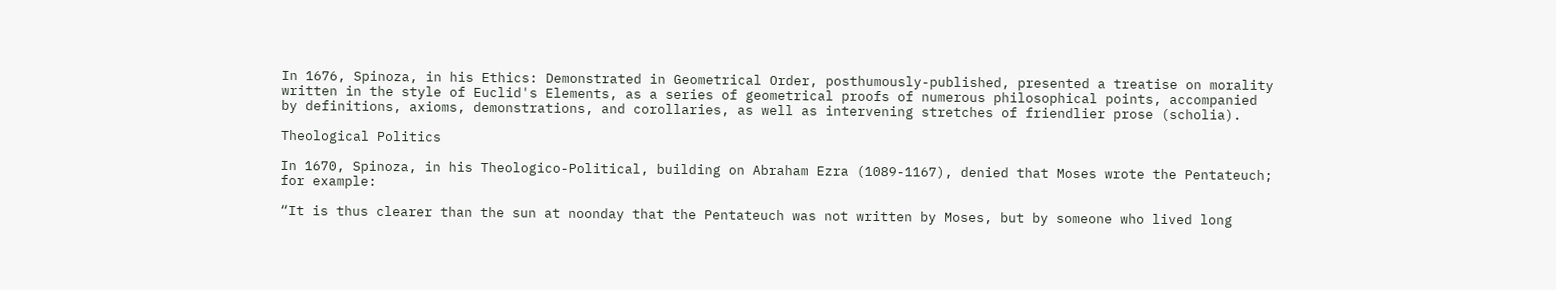In 1676, Spinoza, in his Ethics: Demonstrated in Geometrical Order, posthumously-published, presented a treatise on morality written in the style of Euclid's Elements, as a series of geometrical proofs of numerous philosophical points, accompanied by definitions, axioms, demonstrations, and corollaries, as well as intervening stretches of friendlier prose (scholia).

Theological Politics

In 1670, Spinoza, in his Theologico-Political, building on Abraham Ezra (1089-1167), denied that Moses wrote the Pentateuch; for example:

“It is thus clearer than the sun at noonday that the Pentateuch was not written by Moses, but by someone who lived long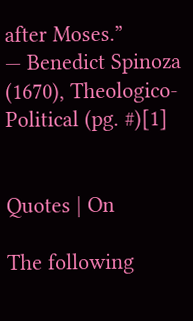after Moses.”
— Benedict Spinoza (1670), Theologico-Political (pg. #)[1]


Quotes | On

The following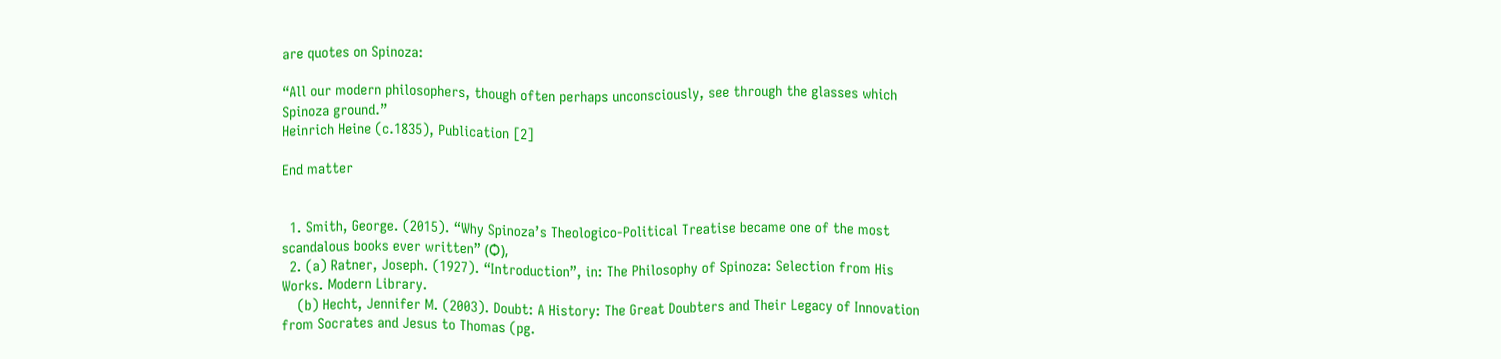are quotes on Spinoza:

“All our modern philosophers, though often perhaps unconsciously, see through the glasses which Spinoza ground.”
Heinrich Heine (c.1835), Publication [2]

End matter


  1. Smith, George. (2015). “Why Spinoza’s Theologico-Political Treatise became one of the most scandalous books ever written” (Ѻ),
  2. (a) Ratner, Joseph. (1927). “Introduction”, in: The Philosophy of Spinoza: Selection from His Works. Modern Library.
    (b) Hecht, Jennifer M. (2003). Doubt: A History: The Great Doubters and Their Legacy of Innovation from Socrates and Jesus to Thomas (pg.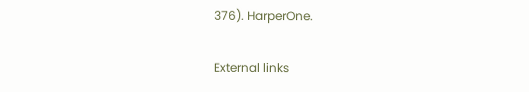376). HarperOne.

External links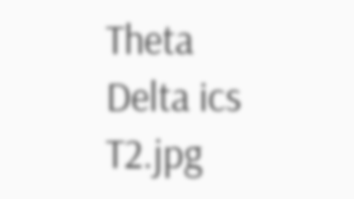Theta Delta ics T2.jpg